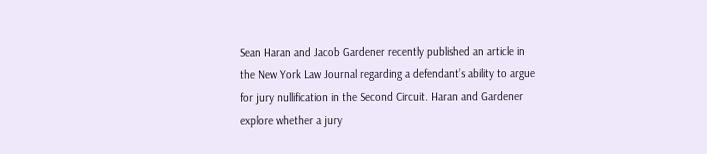Sean Haran and Jacob Gardener recently published an article in the New York Law Journal regarding a defendant’s ability to argue for jury nullification in the Second Circuit. Haran and Gardener explore whether a jury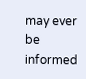may ever be informed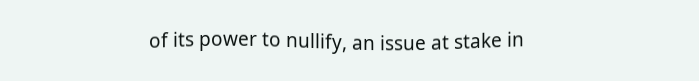of its power to nullify, an issue at stake in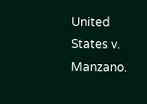United States v. Manzano.